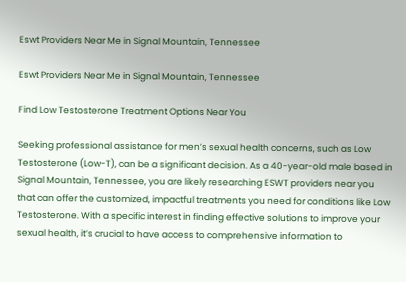Eswt Providers Near Me in Signal Mountain, Tennessee

Eswt Providers Near Me in Signal Mountain, Tennessee

Find Low Testosterone Treatment Options Near You

Seeking professional assistance for men’s sexual health concerns, such as Low Testosterone (Low-T), can be a significant decision. As a 40-year-old male based in Signal Mountain, Tennessee, you are likely researching ESWT providers near you that can offer the customized, impactful treatments you need for conditions like Low Testosterone. With a specific interest in finding effective solutions to improve your sexual health, it’s crucial to have access to comprehensive information to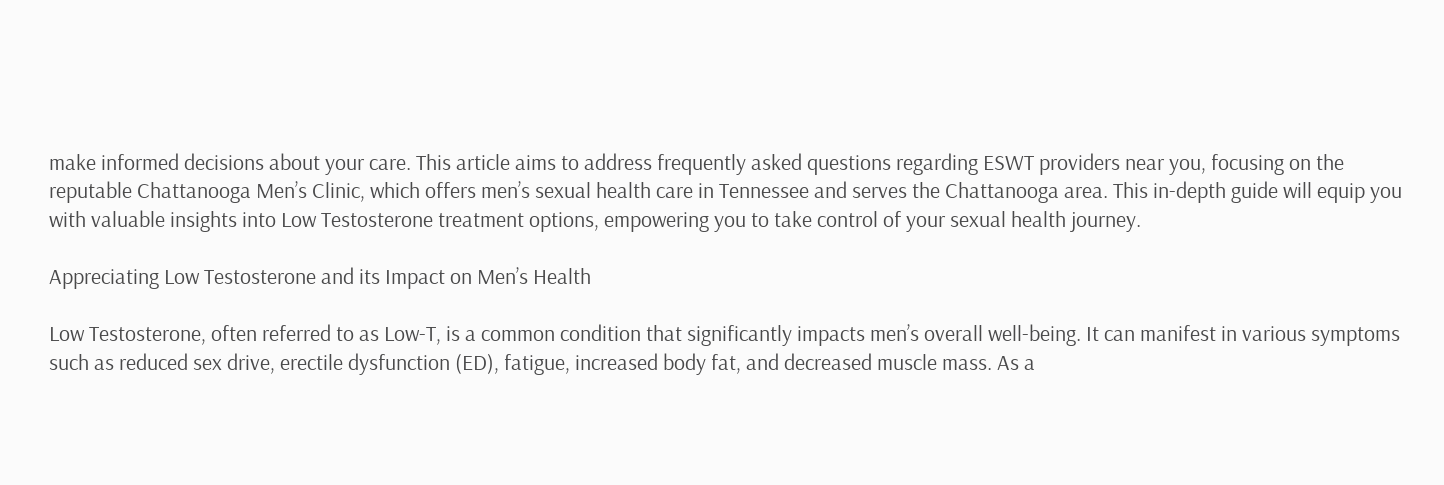make informed decisions about your care. This article aims to address frequently asked questions regarding ESWT providers near you, focusing on the reputable Chattanooga Men’s Clinic, which offers men’s sexual health care in Tennessee and serves the Chattanooga area. This in-depth guide will equip you with valuable insights into Low Testosterone treatment options, empowering you to take control of your sexual health journey.

Appreciating Low Testosterone and its Impact on Men’s Health

Low Testosterone, often referred to as Low-T, is a common condition that significantly impacts men’s overall well-being. It can manifest in various symptoms such as reduced sex drive, erectile dysfunction (ED), fatigue, increased body fat, and decreased muscle mass. As a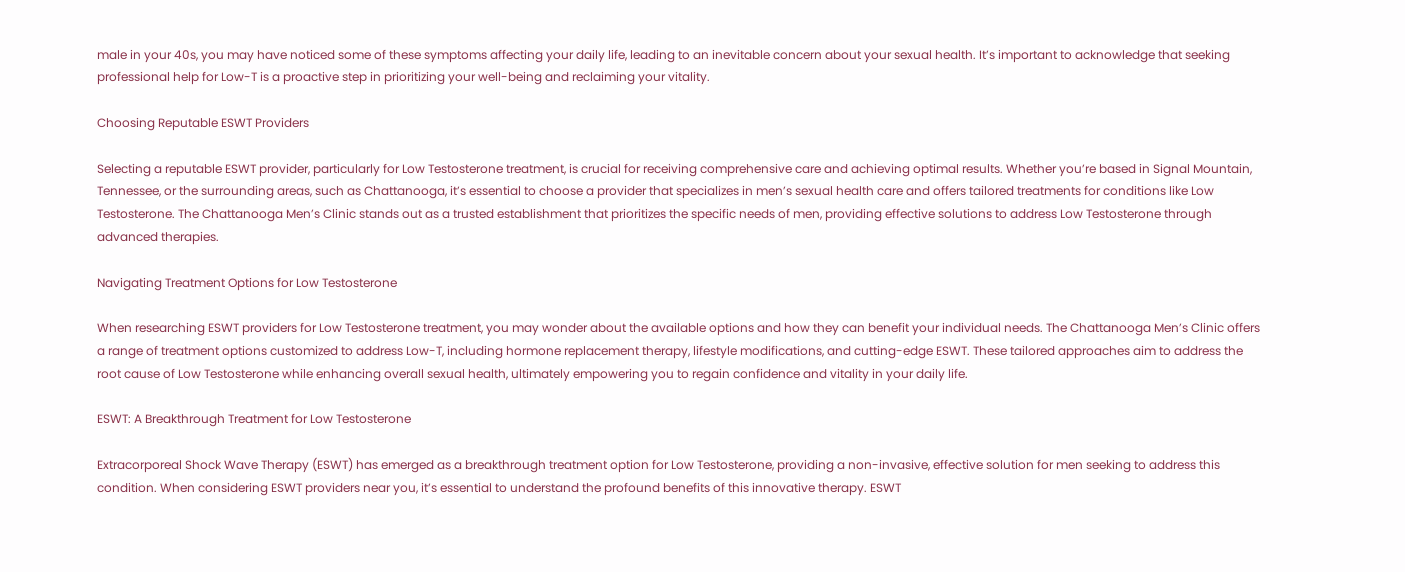male in your 40s, you may have noticed some of these symptoms affecting your daily life, leading to an inevitable concern about your sexual health. It’s important to acknowledge that seeking professional help for Low-T is a proactive step in prioritizing your well-being and reclaiming your vitality.

Choosing Reputable ESWT Providers

Selecting a reputable ESWT provider, particularly for Low Testosterone treatment, is crucial for receiving comprehensive care and achieving optimal results. Whether you’re based in Signal Mountain, Tennessee, or the surrounding areas, such as Chattanooga, it’s essential to choose a provider that specializes in men’s sexual health care and offers tailored treatments for conditions like Low Testosterone. The Chattanooga Men’s Clinic stands out as a trusted establishment that prioritizes the specific needs of men, providing effective solutions to address Low Testosterone through advanced therapies.

Navigating Treatment Options for Low Testosterone

When researching ESWT providers for Low Testosterone treatment, you may wonder about the available options and how they can benefit your individual needs. The Chattanooga Men’s Clinic offers a range of treatment options customized to address Low-T, including hormone replacement therapy, lifestyle modifications, and cutting-edge ESWT. These tailored approaches aim to address the root cause of Low Testosterone while enhancing overall sexual health, ultimately empowering you to regain confidence and vitality in your daily life.

ESWT: A Breakthrough Treatment for Low Testosterone

Extracorporeal Shock Wave Therapy (ESWT) has emerged as a breakthrough treatment option for Low Testosterone, providing a non-invasive, effective solution for men seeking to address this condition. When considering ESWT providers near you, it’s essential to understand the profound benefits of this innovative therapy. ESWT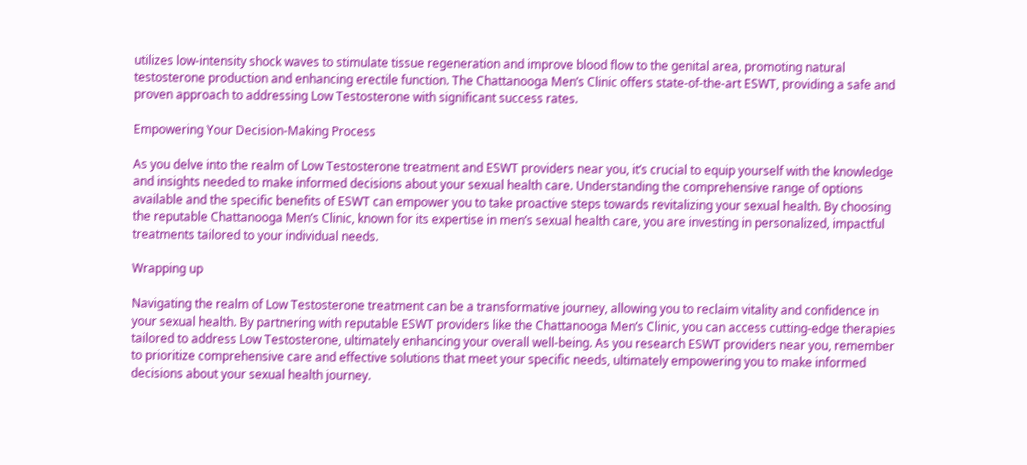utilizes low-intensity shock waves to stimulate tissue regeneration and improve blood flow to the genital area, promoting natural testosterone production and enhancing erectile function. The Chattanooga Men’s Clinic offers state-of-the-art ESWT, providing a safe and proven approach to addressing Low Testosterone with significant success rates.

Empowering Your Decision-Making Process

As you delve into the realm of Low Testosterone treatment and ESWT providers near you, it’s crucial to equip yourself with the knowledge and insights needed to make informed decisions about your sexual health care. Understanding the comprehensive range of options available and the specific benefits of ESWT can empower you to take proactive steps towards revitalizing your sexual health. By choosing the reputable Chattanooga Men’s Clinic, known for its expertise in men’s sexual health care, you are investing in personalized, impactful treatments tailored to your individual needs.

Wrapping up

Navigating the realm of Low Testosterone treatment can be a transformative journey, allowing you to reclaim vitality and confidence in your sexual health. By partnering with reputable ESWT providers like the Chattanooga Men’s Clinic, you can access cutting-edge therapies tailored to address Low Testosterone, ultimately enhancing your overall well-being. As you research ESWT providers near you, remember to prioritize comprehensive care and effective solutions that meet your specific needs, ultimately empowering you to make informed decisions about your sexual health journey.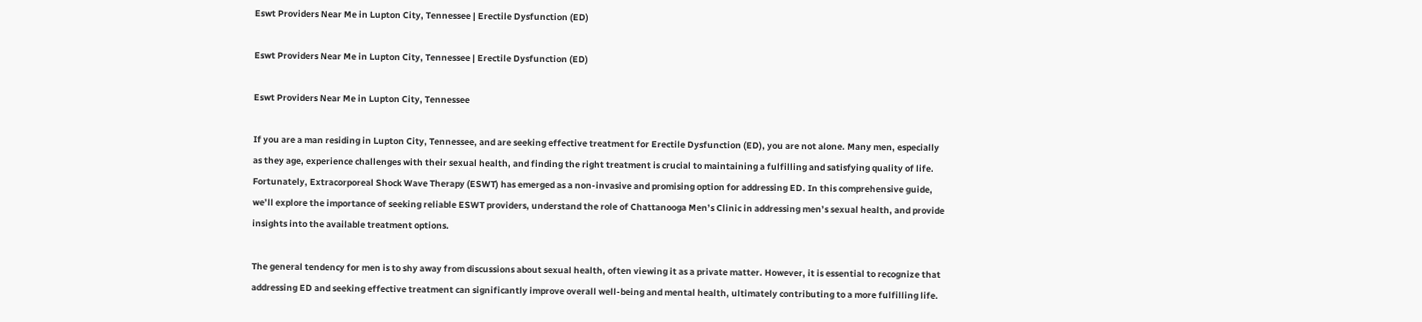Eswt Providers Near Me in Lupton City, Tennessee | Erectile Dysfunction (ED)

Eswt Providers Near Me in Lupton City, Tennessee | Erectile Dysfunction (ED)

Eswt Providers Near Me in Lupton City, Tennessee

If you are a man residing in Lupton City, Tennessee, and are seeking effective treatment for Erectile Dysfunction (ED), you are not alone. Many men, especially as they age, experience challenges with their sexual health, and finding the right treatment is crucial to maintaining a fulfilling and satisfying quality of life. Fortunately, Extracorporeal Shock Wave Therapy (ESWT) has emerged as a non-invasive and promising option for addressing ED. In this comprehensive guide, we’ll explore the importance of seeking reliable ESWT providers, understand the role of Chattanooga Men’s Clinic in addressing men’s sexual health, and provide insights into the available treatment options.

The general tendency for men is to shy away from discussions about sexual health, often viewing it as a private matter. However, it is essential to recognize that addressing ED and seeking effective treatment can significantly improve overall well-being and mental health, ultimately contributing to a more fulfilling life.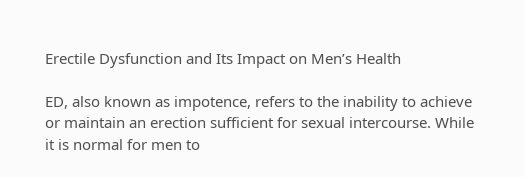Erectile Dysfunction and Its Impact on Men’s Health

ED, also known as impotence, refers to the inability to achieve or maintain an erection sufficient for sexual intercourse. While it is normal for men to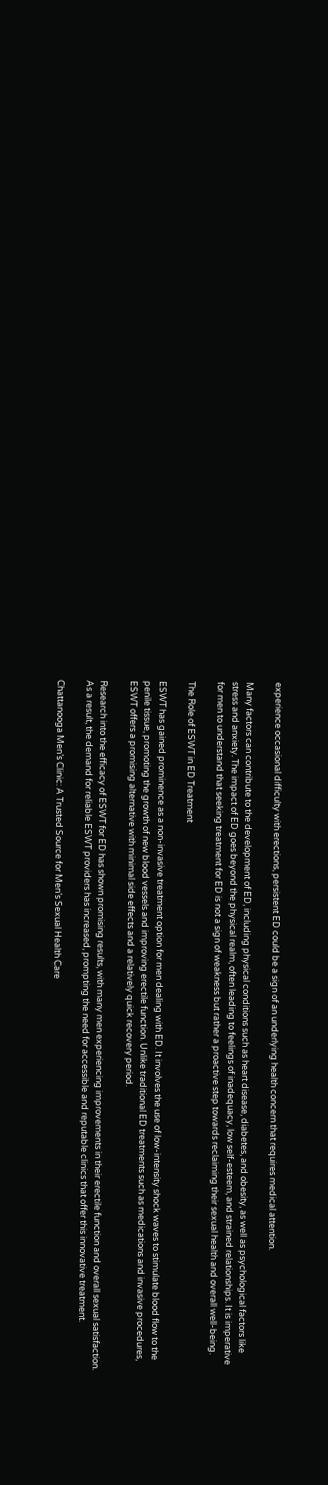experience occasional difficulty with erections, persistent ED could be a sign of an underlying health concern that requires medical attention.

Many factors can contribute to the development of ED, including physical conditions such as heart disease, diabetes, and obesity, as well as psychological factors like stress and anxiety. The impact of ED goes beyond the physical realm, often leading to feelings of inadequacy, low self-esteem, and strained relationships. It is imperative for men to understand that seeking treatment for ED is not a sign of weakness but rather a proactive step towards reclaiming their sexual health and overall well-being.

The Role of ESWT in ED Treatment

ESWT has gained prominence as a non-invasive treatment option for men dealing with ED. It involves the use of low-intensity shock waves to stimulate blood flow to the penile tissue, promoting the growth of new blood vessels and improving erectile function. Unlike traditional ED treatments such as medications and invasive procedures, ESWT offers a promising alternative with minimal side effects and a relatively quick recovery period.

Research into the efficacy of ESWT for ED has shown promising results, with many men experiencing improvements in their erectile function and overall sexual satisfaction. As a result, the demand for reliable ESWT providers has increased, prompting the need for accessible and reputable clinics that offer this innovative treatment.

Chattanooga Men’s Clinic: A Trusted Source for Men’s Sexual Health Care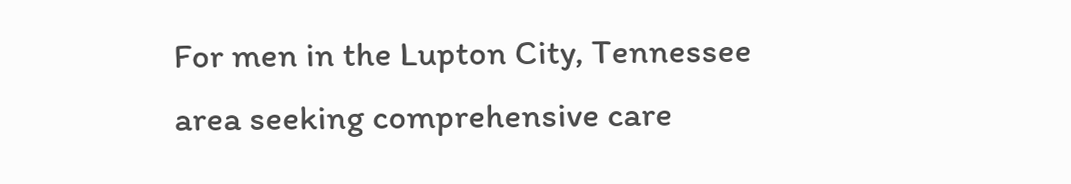For men in the Lupton City, Tennessee area seeking comprehensive care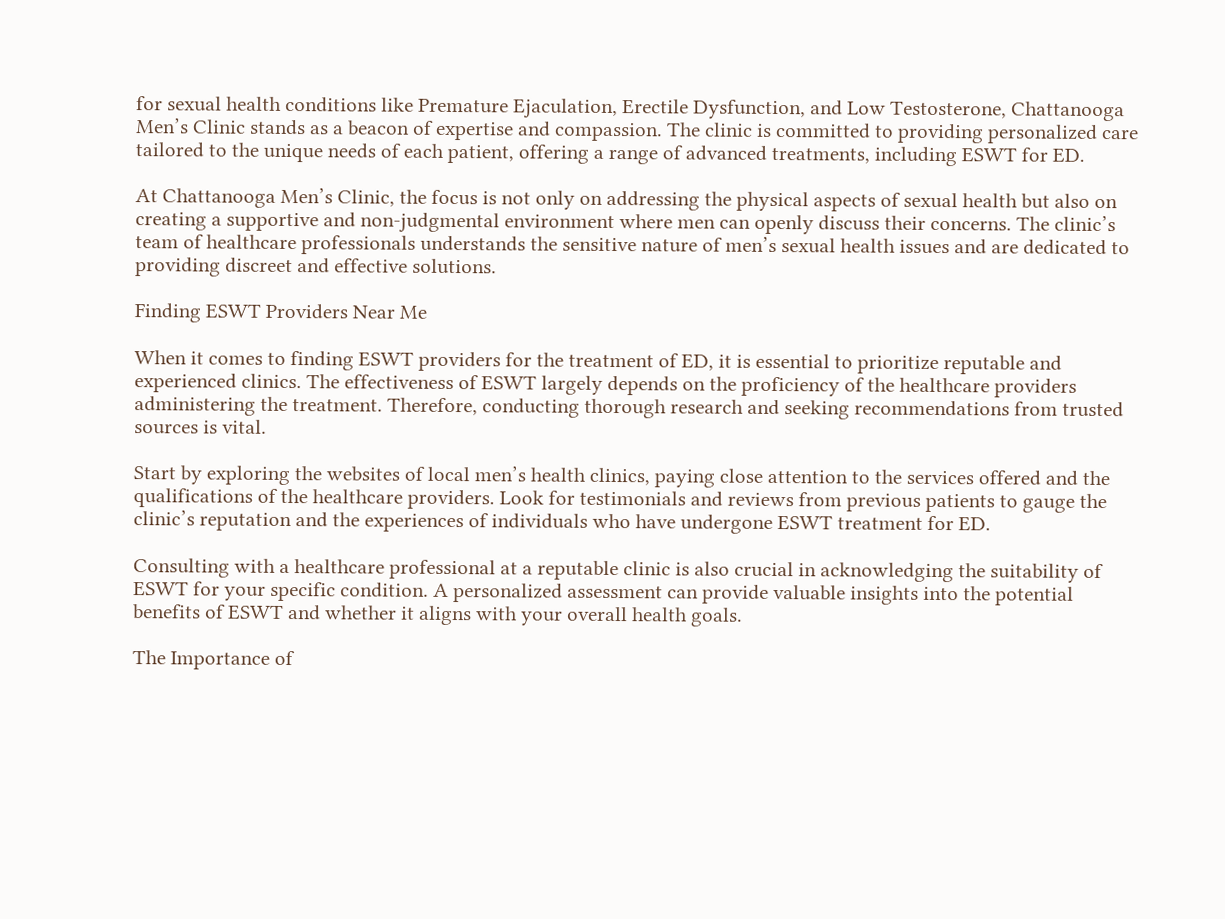for sexual health conditions like Premature Ejaculation, Erectile Dysfunction, and Low Testosterone, Chattanooga Men’s Clinic stands as a beacon of expertise and compassion. The clinic is committed to providing personalized care tailored to the unique needs of each patient, offering a range of advanced treatments, including ESWT for ED.

At Chattanooga Men’s Clinic, the focus is not only on addressing the physical aspects of sexual health but also on creating a supportive and non-judgmental environment where men can openly discuss their concerns. The clinic’s team of healthcare professionals understands the sensitive nature of men’s sexual health issues and are dedicated to providing discreet and effective solutions.

Finding ESWT Providers Near Me

When it comes to finding ESWT providers for the treatment of ED, it is essential to prioritize reputable and experienced clinics. The effectiveness of ESWT largely depends on the proficiency of the healthcare providers administering the treatment. Therefore, conducting thorough research and seeking recommendations from trusted sources is vital.

Start by exploring the websites of local men’s health clinics, paying close attention to the services offered and the qualifications of the healthcare providers. Look for testimonials and reviews from previous patients to gauge the clinic’s reputation and the experiences of individuals who have undergone ESWT treatment for ED.

Consulting with a healthcare professional at a reputable clinic is also crucial in acknowledging the suitability of ESWT for your specific condition. A personalized assessment can provide valuable insights into the potential benefits of ESWT and whether it aligns with your overall health goals.

The Importance of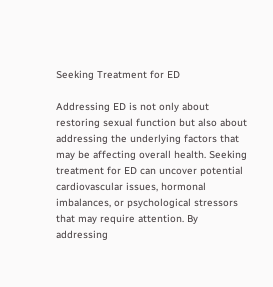Seeking Treatment for ED

Addressing ED is not only about restoring sexual function but also about addressing the underlying factors that may be affecting overall health. Seeking treatment for ED can uncover potential cardiovascular issues, hormonal imbalances, or psychological stressors that may require attention. By addressing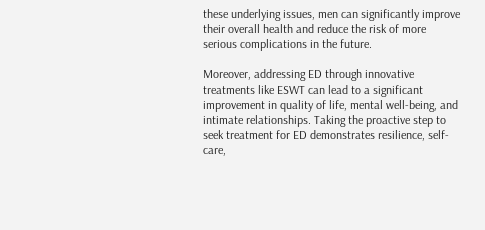these underlying issues, men can significantly improve their overall health and reduce the risk of more serious complications in the future.

Moreover, addressing ED through innovative treatments like ESWT can lead to a significant improvement in quality of life, mental well-being, and intimate relationships. Taking the proactive step to seek treatment for ED demonstrates resilience, self-care,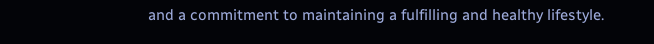and a commitment to maintaining a fulfilling and healthy lifestyle.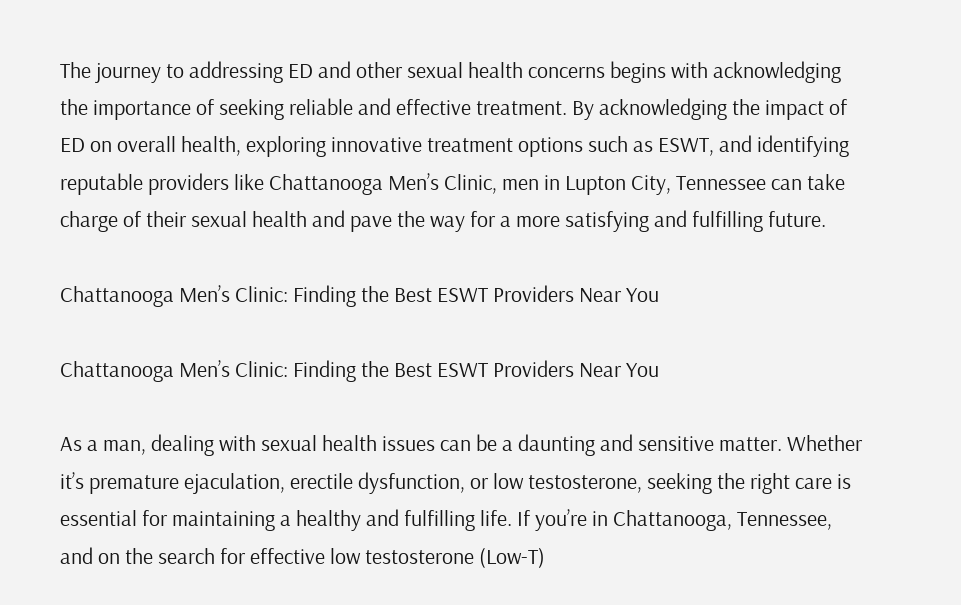The journey to addressing ED and other sexual health concerns begins with acknowledging the importance of seeking reliable and effective treatment. By acknowledging the impact of ED on overall health, exploring innovative treatment options such as ESWT, and identifying reputable providers like Chattanooga Men’s Clinic, men in Lupton City, Tennessee can take charge of their sexual health and pave the way for a more satisfying and fulfilling future.

Chattanooga Men’s Clinic: Finding the Best ESWT Providers Near You

Chattanooga Men’s Clinic: Finding the Best ESWT Providers Near You

As a man, dealing with sexual health issues can be a daunting and sensitive matter. Whether it’s premature ejaculation, erectile dysfunction, or low testosterone, seeking the right care is essential for maintaining a healthy and fulfilling life. If you’re in Chattanooga, Tennessee, and on the search for effective low testosterone (Low-T)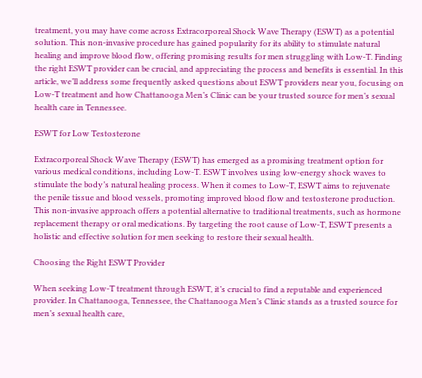treatment, you may have come across Extracorporeal Shock Wave Therapy (ESWT) as a potential solution. This non-invasive procedure has gained popularity for its ability to stimulate natural healing and improve blood flow, offering promising results for men struggling with Low-T. Finding the right ESWT provider can be crucial, and appreciating the process and benefits is essential. In this article, we’ll address some frequently asked questions about ESWT providers near you, focusing on Low-T treatment and how Chattanooga Men’s Clinic can be your trusted source for men’s sexual health care in Tennessee.

ESWT for Low Testosterone

Extracorporeal Shock Wave Therapy (ESWT) has emerged as a promising treatment option for various medical conditions, including Low-T. ESWT involves using low-energy shock waves to stimulate the body’s natural healing process. When it comes to Low-T, ESWT aims to rejuvenate the penile tissue and blood vessels, promoting improved blood flow and testosterone production. This non-invasive approach offers a potential alternative to traditional treatments, such as hormone replacement therapy or oral medications. By targeting the root cause of Low-T, ESWT presents a holistic and effective solution for men seeking to restore their sexual health.

Choosing the Right ESWT Provider

When seeking Low-T treatment through ESWT, it’s crucial to find a reputable and experienced provider. In Chattanooga, Tennessee, the Chattanooga Men’s Clinic stands as a trusted source for men’s sexual health care,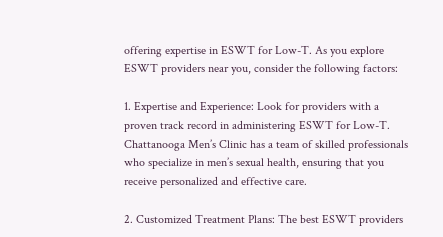offering expertise in ESWT for Low-T. As you explore ESWT providers near you, consider the following factors:

1. Expertise and Experience: Look for providers with a proven track record in administering ESWT for Low-T. Chattanooga Men’s Clinic has a team of skilled professionals who specialize in men’s sexual health, ensuring that you receive personalized and effective care.

2. Customized Treatment Plans: The best ESWT providers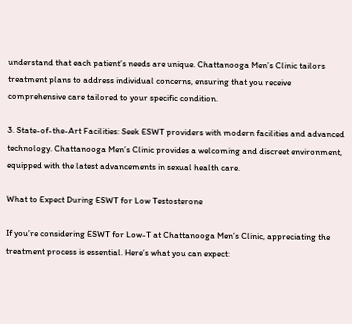understand that each patient’s needs are unique. Chattanooga Men’s Clinic tailors treatment plans to address individual concerns, ensuring that you receive comprehensive care tailored to your specific condition.

3. State-of-the-Art Facilities: Seek ESWT providers with modern facilities and advanced technology. Chattanooga Men’s Clinic provides a welcoming and discreet environment, equipped with the latest advancements in sexual health care.

What to Expect During ESWT for Low Testosterone

If you’re considering ESWT for Low-T at Chattanooga Men’s Clinic, appreciating the treatment process is essential. Here’s what you can expect: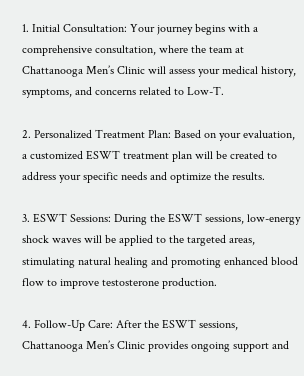1. Initial Consultation: Your journey begins with a comprehensive consultation, where the team at Chattanooga Men’s Clinic will assess your medical history, symptoms, and concerns related to Low-T.

2. Personalized Treatment Plan: Based on your evaluation, a customized ESWT treatment plan will be created to address your specific needs and optimize the results.

3. ESWT Sessions: During the ESWT sessions, low-energy shock waves will be applied to the targeted areas, stimulating natural healing and promoting enhanced blood flow to improve testosterone production.

4. Follow-Up Care: After the ESWT sessions, Chattanooga Men’s Clinic provides ongoing support and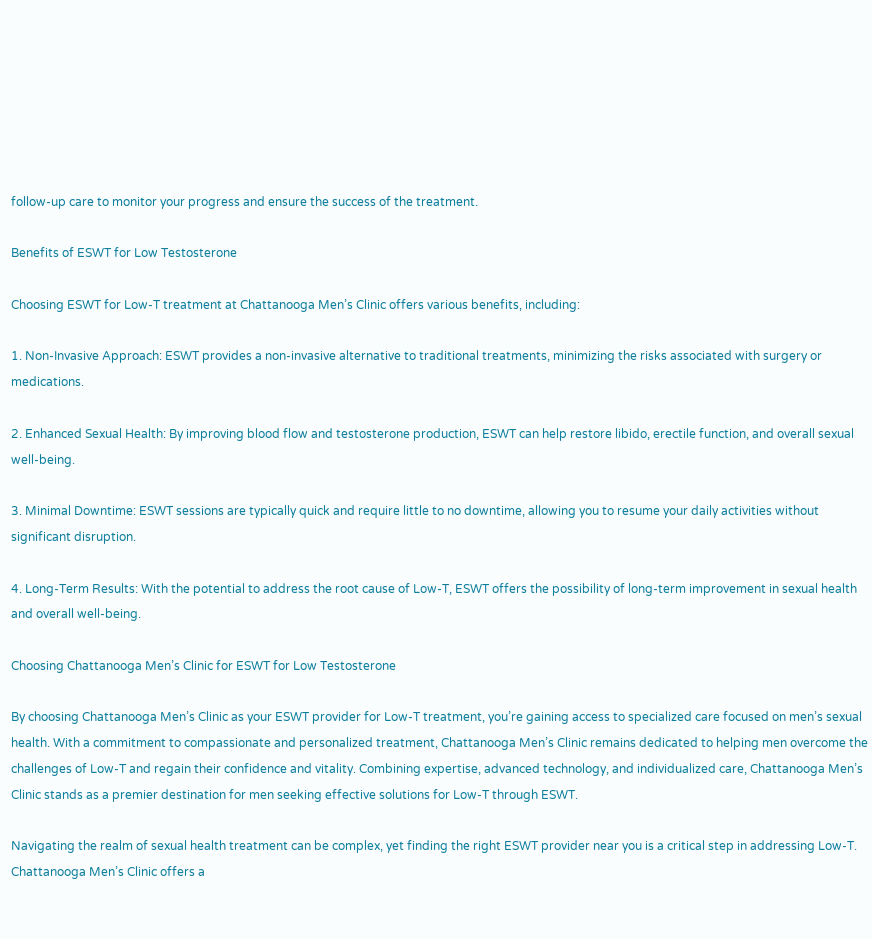follow-up care to monitor your progress and ensure the success of the treatment.

Benefits of ESWT for Low Testosterone

Choosing ESWT for Low-T treatment at Chattanooga Men’s Clinic offers various benefits, including:

1. Non-Invasive Approach: ESWT provides a non-invasive alternative to traditional treatments, minimizing the risks associated with surgery or medications.

2. Enhanced Sexual Health: By improving blood flow and testosterone production, ESWT can help restore libido, erectile function, and overall sexual well-being.

3. Minimal Downtime: ESWT sessions are typically quick and require little to no downtime, allowing you to resume your daily activities without significant disruption.

4. Long-Term Results: With the potential to address the root cause of Low-T, ESWT offers the possibility of long-term improvement in sexual health and overall well-being.

Choosing Chattanooga Men’s Clinic for ESWT for Low Testosterone

By choosing Chattanooga Men’s Clinic as your ESWT provider for Low-T treatment, you’re gaining access to specialized care focused on men’s sexual health. With a commitment to compassionate and personalized treatment, Chattanooga Men’s Clinic remains dedicated to helping men overcome the challenges of Low-T and regain their confidence and vitality. Combining expertise, advanced technology, and individualized care, Chattanooga Men’s Clinic stands as a premier destination for men seeking effective solutions for Low-T through ESWT.

Navigating the realm of sexual health treatment can be complex, yet finding the right ESWT provider near you is a critical step in addressing Low-T. Chattanooga Men’s Clinic offers a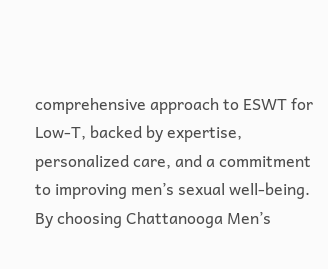comprehensive approach to ESWT for Low-T, backed by expertise, personalized care, and a commitment to improving men’s sexual well-being. By choosing Chattanooga Men’s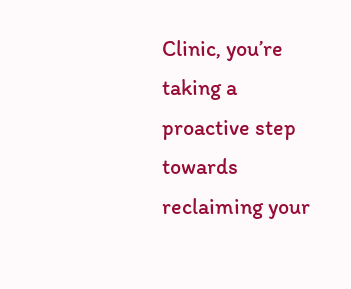Clinic, you’re taking a proactive step towards reclaiming your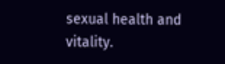sexual health and vitality.